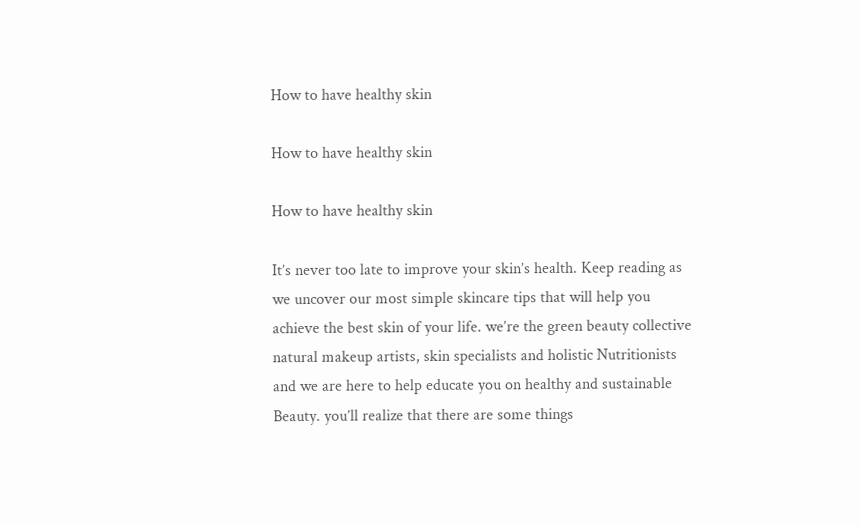How to have healthy skin

How to have healthy skin

How to have healthy skin

It’s never too late to improve your skin’s health. Keep reading as we uncover our most simple skincare tips that will help you achieve the best skin of your life. we’re the green beauty collective natural makeup artists, skin specialists and holistic Nutritionists and we are here to help educate you on healthy and sustainable Beauty. you’ll realize that there are some things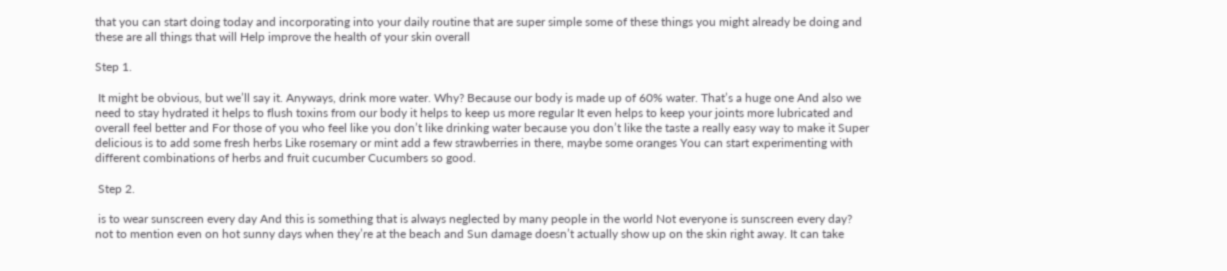that you can start doing today and incorporating into your daily routine that are super simple some of these things you might already be doing and these are all things that will Help improve the health of your skin overall

Step 1.

 It might be obvious, but we’ll say it. Anyways, drink more water. Why? Because our body is made up of 60% water. That’s a huge one And also we need to stay hydrated it helps to flush toxins from our body it helps to keep us more regular It even helps to keep your joints more lubricated and overall feel better and For those of you who feel like you don’t like drinking water because you don’t like the taste a really easy way to make it Super delicious is to add some fresh herbs Like rosemary or mint add a few strawberries in there, maybe some oranges You can start experimenting with different combinations of herbs and fruit cucumber Cucumbers so good.

 Step 2.

 is to wear sunscreen every day And this is something that is always neglected by many people in the world Not everyone is sunscreen every day? not to mention even on hot sunny days when they’re at the beach and Sun damage doesn’t actually show up on the skin right away. It can take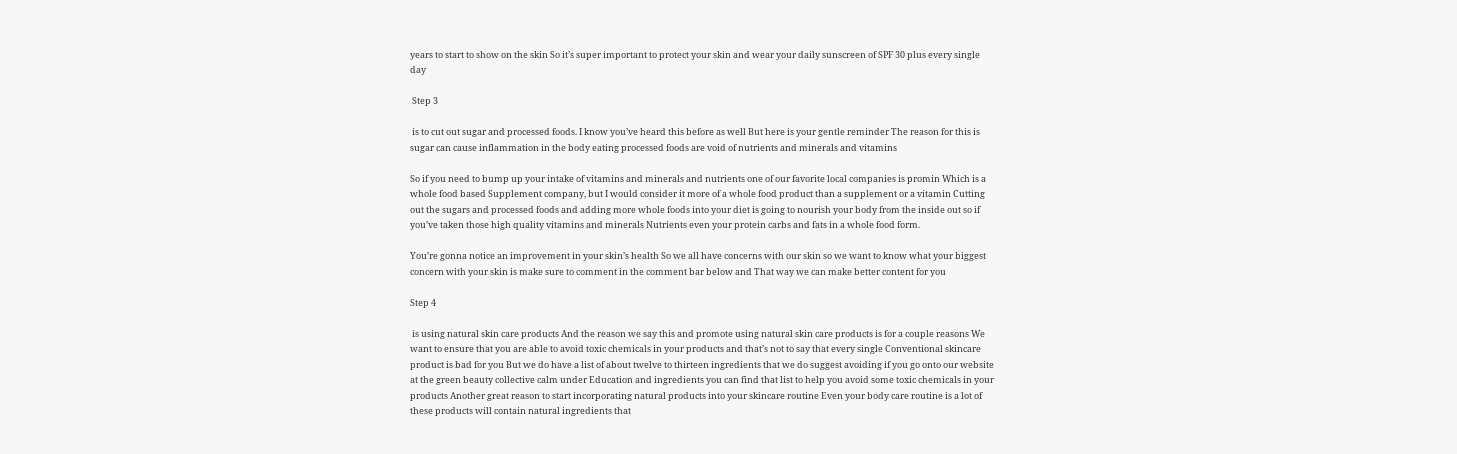years to start to show on the skin So it’s super important to protect your skin and wear your daily sunscreen of SPF 30 plus every single day

 Step 3

 is to cut out sugar and processed foods. I know you’ve heard this before as well But here is your gentle reminder The reason for this is sugar can cause inflammation in the body eating processed foods are void of nutrients and minerals and vitamins

So if you need to bump up your intake of vitamins and minerals and nutrients one of our favorite local companies is promin Which is a whole food based Supplement company, but I would consider it more of a whole food product than a supplement or a vitamin Cutting out the sugars and processed foods and adding more whole foods into your diet is going to nourish your body from the inside out so if you’ve taken those high quality vitamins and minerals Nutrients even your protein carbs and fats in a whole food form.

You’re gonna notice an improvement in your skin’s health So we all have concerns with our skin so we want to know what your biggest concern with your skin is make sure to comment in the comment bar below and That way we can make better content for you

Step 4

 is using natural skin care products And the reason we say this and promote using natural skin care products is for a couple reasons We want to ensure that you are able to avoid toxic chemicals in your products and that’s not to say that every single Conventional skincare product is bad for you But we do have a list of about twelve to thirteen ingredients that we do suggest avoiding if you go onto our website at the green beauty collective calm under Education and ingredients you can find that list to help you avoid some toxic chemicals in your products Another great reason to start incorporating natural products into your skincare routine Even your body care routine is a lot of these products will contain natural ingredients that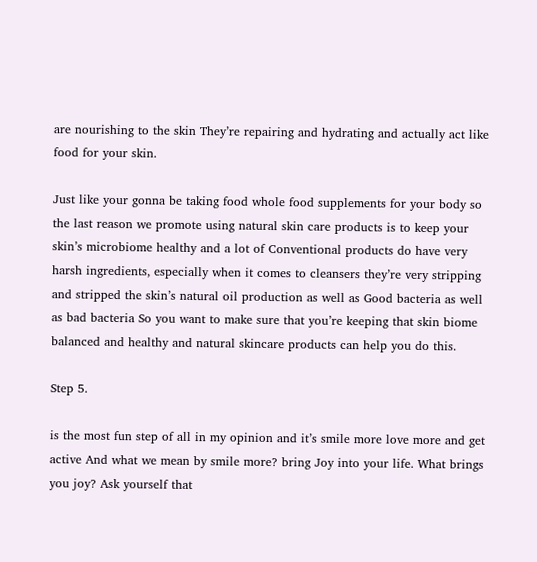are nourishing to the skin They’re repairing and hydrating and actually act like food for your skin.

Just like your gonna be taking food whole food supplements for your body so the last reason we promote using natural skin care products is to keep your skin’s microbiome healthy and a lot of Conventional products do have very harsh ingredients, especially when it comes to cleansers they’re very stripping and stripped the skin’s natural oil production as well as Good bacteria as well as bad bacteria So you want to make sure that you’re keeping that skin biome balanced and healthy and natural skincare products can help you do this.

Step 5.

is the most fun step of all in my opinion and it’s smile more love more and get active And what we mean by smile more? bring Joy into your life. What brings you joy? Ask yourself that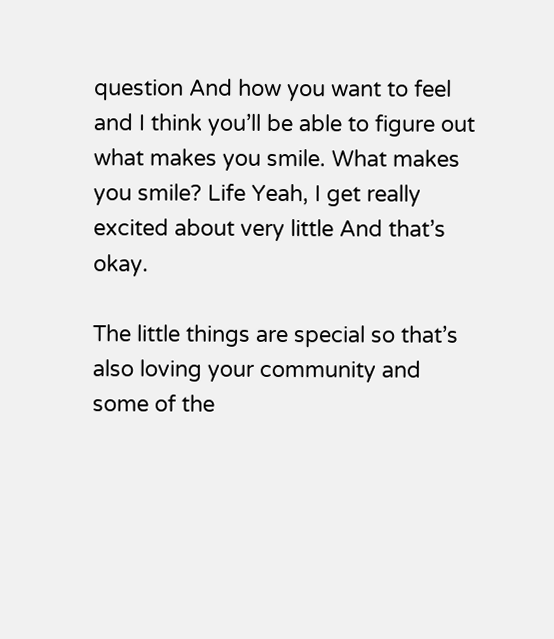question And how you want to feel and I think you’ll be able to figure out what makes you smile. What makes you smile? Life Yeah, I get really excited about very little And that’s okay.

The little things are special so that’s also loving your community and some of the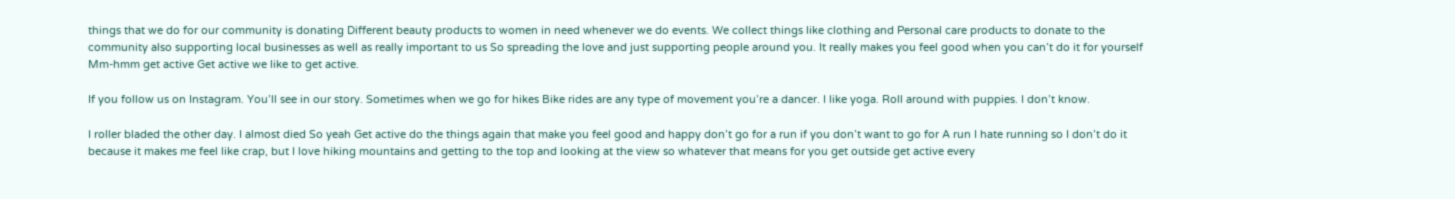things that we do for our community is donating Different beauty products to women in need whenever we do events. We collect things like clothing and Personal care products to donate to the community also supporting local businesses as well as really important to us So spreading the love and just supporting people around you. It really makes you feel good when you can’t do it for yourself Mm-hmm get active Get active we like to get active.

If you follow us on Instagram. You’ll see in our story. Sometimes when we go for hikes Bike rides are any type of movement you’re a dancer. I like yoga. Roll around with puppies. I don’t know.

I roller bladed the other day. I almost died So yeah Get active do the things again that make you feel good and happy don’t go for a run if you don’t want to go for A run I hate running so I don’t do it because it makes me feel like crap, but I love hiking mountains and getting to the top and looking at the view so whatever that means for you get outside get active every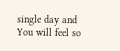single day and You will feel so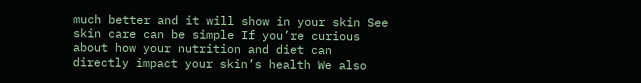much better and it will show in your skin See skin care can be simple If you’re curious about how your nutrition and diet can directly impact your skin’s health We also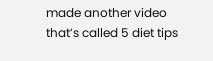made another video that’s called 5 diet tips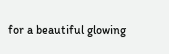for a beautiful glowing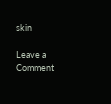skin

Leave a Comment